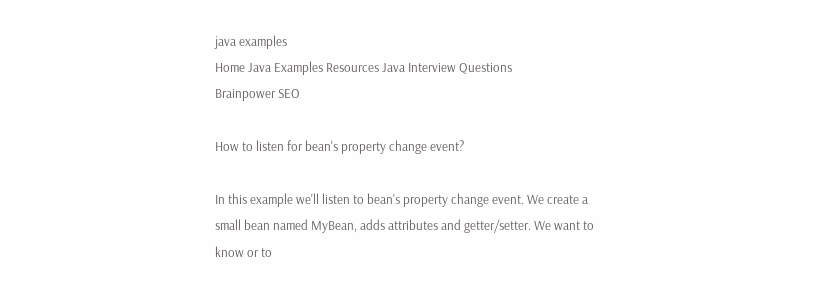java examples
Home Java Examples Resources Java Interview Questions
Brainpower SEO

How to listen for bean's property change event?

In this example we'll listen to bean's property change event. We create a small bean named MyBean, adds attributes and getter/setter. We want to know or to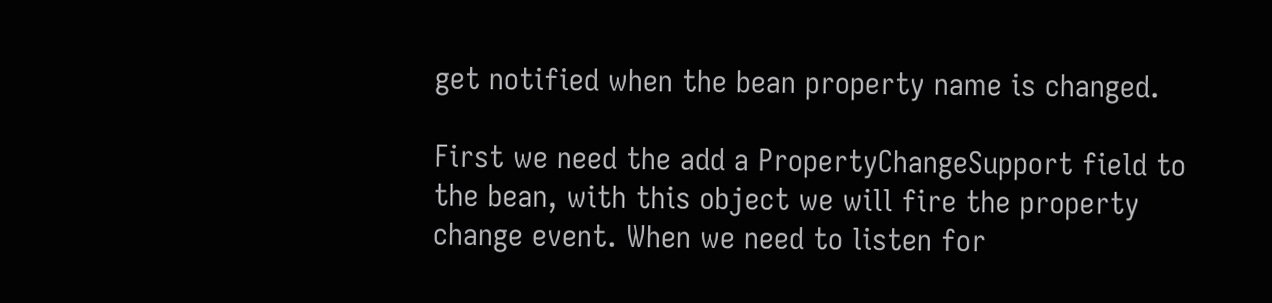get notified when the bean property name is changed.

First we need the add a PropertyChangeSupport field to the bean, with this object we will fire the property change event. When we need to listen for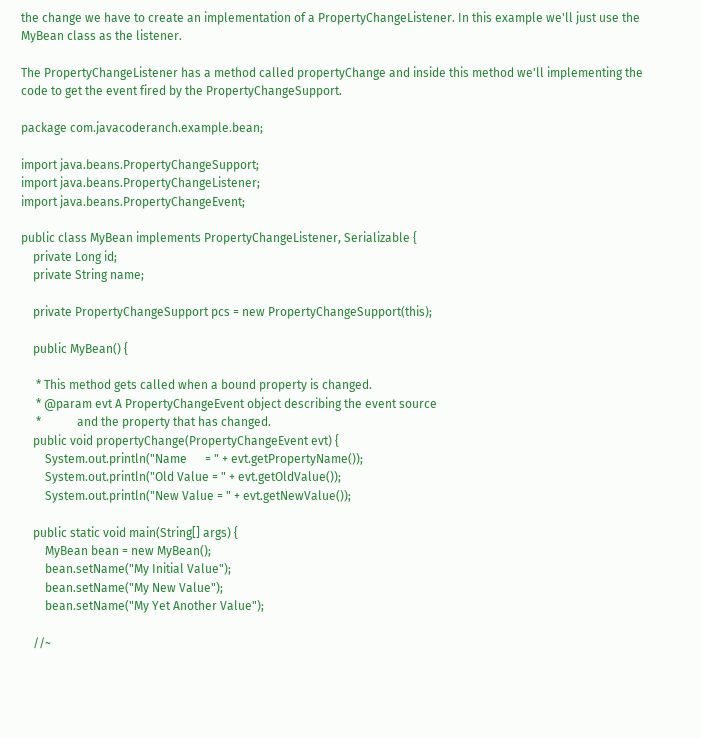the change we have to create an implementation of a PropertyChangeListener. In this example we'll just use the MyBean class as the listener.

The PropertyChangeListener has a method called propertyChange and inside this method we'll implementing the code to get the event fired by the PropertyChangeSupport.

package com.javacoderanch.example.bean;

import java.beans.PropertyChangeSupport;
import java.beans.PropertyChangeListener;
import java.beans.PropertyChangeEvent;

public class MyBean implements PropertyChangeListener, Serializable {
    private Long id;
    private String name;

    private PropertyChangeSupport pcs = new PropertyChangeSupport(this);

    public MyBean() {

     * This method gets called when a bound property is changed.
     * @param evt A PropertyChangeEvent object describing the event source
     *            and the property that has changed.
    public void propertyChange(PropertyChangeEvent evt) {
        System.out.println("Name      = " + evt.getPropertyName());
        System.out.println("Old Value = " + evt.getOldValue());
        System.out.println("New Value = " + evt.getNewValue());

    public static void main(String[] args) {
        MyBean bean = new MyBean();
        bean.setName("My Initial Value");
        bean.setName("My New Value");
        bean.setName("My Yet Another Value");

    //~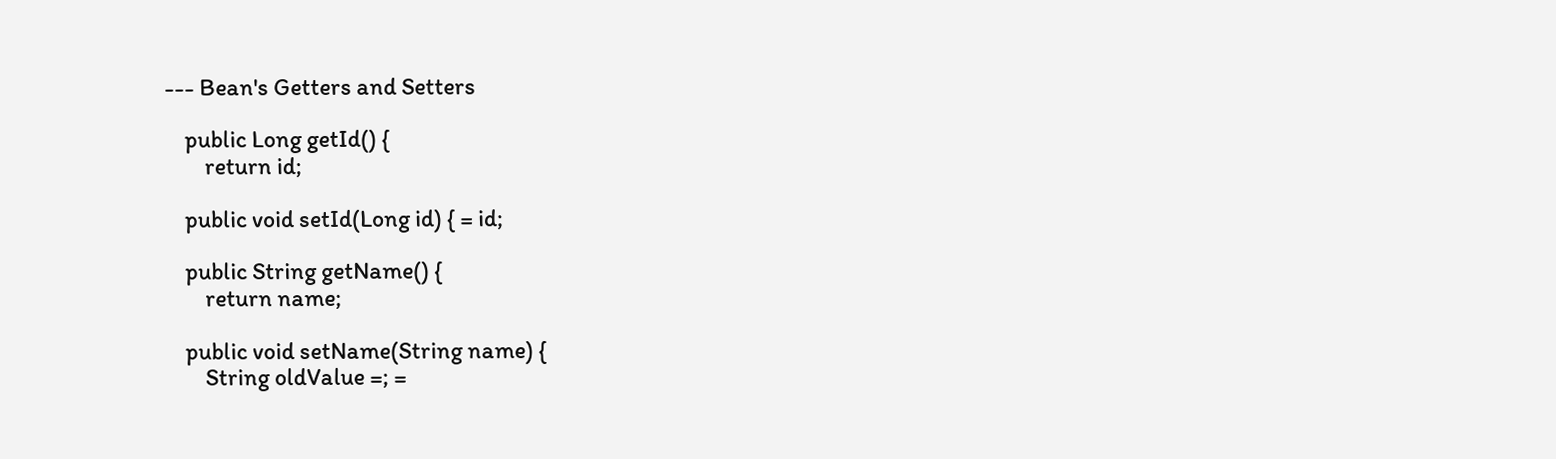--- Bean's Getters and Setters

    public Long getId() {
        return id;

    public void setId(Long id) { = id;

    public String getName() {
        return name;

    public void setName(String name) {
        String oldValue =; =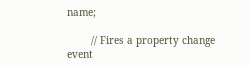name;

        // Fires a property change event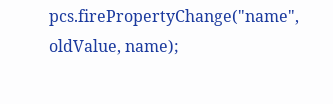pcs.firePropertyChange("name", oldValue, name);